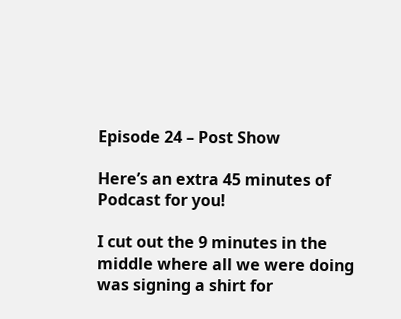Episode 24 – Post Show

Here’s an extra 45 minutes of Podcast for you!

I cut out the 9 minutes in the middle where all we were doing was signing a shirt for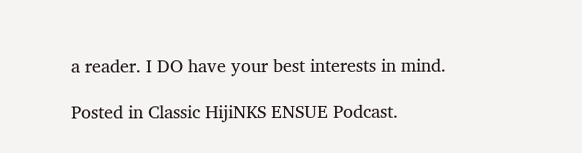a reader. I DO have your best interests in mind.

Posted in Classic HijiNKS ENSUE Podcast.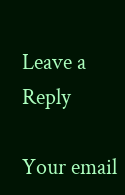Leave a Reply

Your email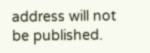address will not be published.